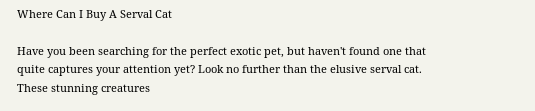Where Can I Buy A Serval Cat

Have you been searching for the perfect exotic pet, but haven't found one that quite captures your attention yet? Look no further than the elusive serval cat. These stunning creatures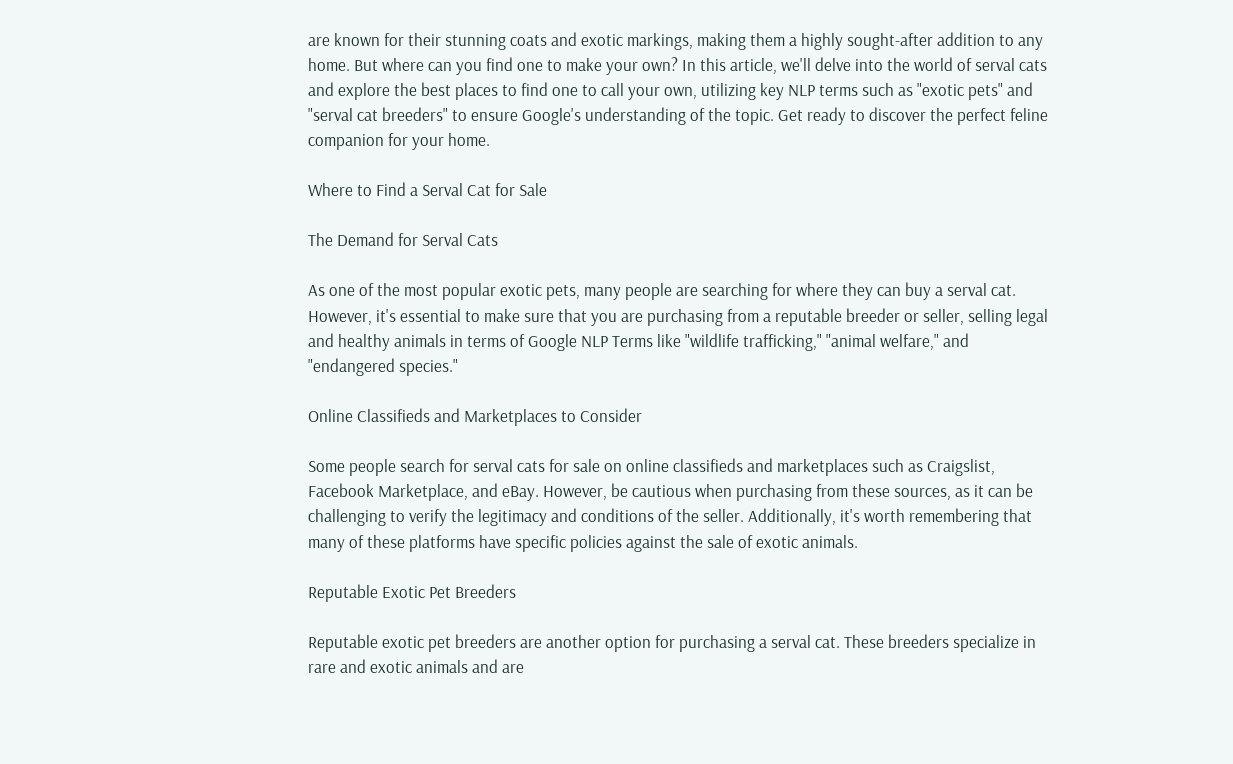are known for their stunning coats and exotic markings, making them a highly sought-after addition to any home. But where can you find one to make your own? In this article, we'll delve into the world of serval cats and explore the best places to find one to call your own, utilizing key NLP terms such as "exotic pets" and "serval cat breeders" to ensure Google's understanding of the topic. Get ready to discover the perfect feline companion for your home.

Where to Find a Serval Cat for Sale

The Demand for Serval Cats

As one of the most popular exotic pets, many people are searching for where they can buy a serval cat. However, it's essential to make sure that you are purchasing from a reputable breeder or seller, selling legal and healthy animals in terms of Google NLP Terms like "wildlife trafficking," "animal welfare," and "endangered species."

Online Classifieds and Marketplaces to Consider

Some people search for serval cats for sale on online classifieds and marketplaces such as Craigslist, Facebook Marketplace, and eBay. However, be cautious when purchasing from these sources, as it can be challenging to verify the legitimacy and conditions of the seller. Additionally, it's worth remembering that many of these platforms have specific policies against the sale of exotic animals.

Reputable Exotic Pet Breeders

Reputable exotic pet breeders are another option for purchasing a serval cat. These breeders specialize in rare and exotic animals and are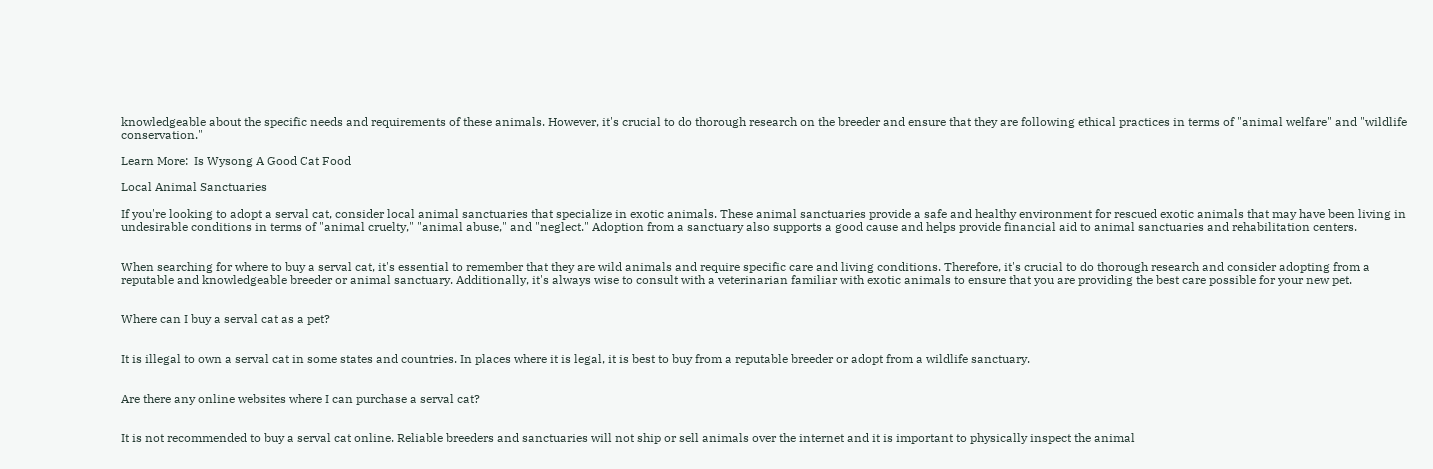knowledgeable about the specific needs and requirements of these animals. However, it's crucial to do thorough research on the breeder and ensure that they are following ethical practices in terms of "animal welfare" and "wildlife conservation."

Learn More:  Is Wysong A Good Cat Food

Local Animal Sanctuaries

If you're looking to adopt a serval cat, consider local animal sanctuaries that specialize in exotic animals. These animal sanctuaries provide a safe and healthy environment for rescued exotic animals that may have been living in undesirable conditions in terms of "animal cruelty," "animal abuse," and "neglect." Adoption from a sanctuary also supports a good cause and helps provide financial aid to animal sanctuaries and rehabilitation centers.


When searching for where to buy a serval cat, it's essential to remember that they are wild animals and require specific care and living conditions. Therefore, it's crucial to do thorough research and consider adopting from a reputable and knowledgeable breeder or animal sanctuary. Additionally, it's always wise to consult with a veterinarian familiar with exotic animals to ensure that you are providing the best care possible for your new pet.


Where can I buy a serval cat as a pet?


It is illegal to own a serval cat in some states and countries. In places where it is legal, it is best to buy from a reputable breeder or adopt from a wildlife sanctuary.


Are there any online websites where I can purchase a serval cat?


It is not recommended to buy a serval cat online. Reliable breeders and sanctuaries will not ship or sell animals over the internet and it is important to physically inspect the animal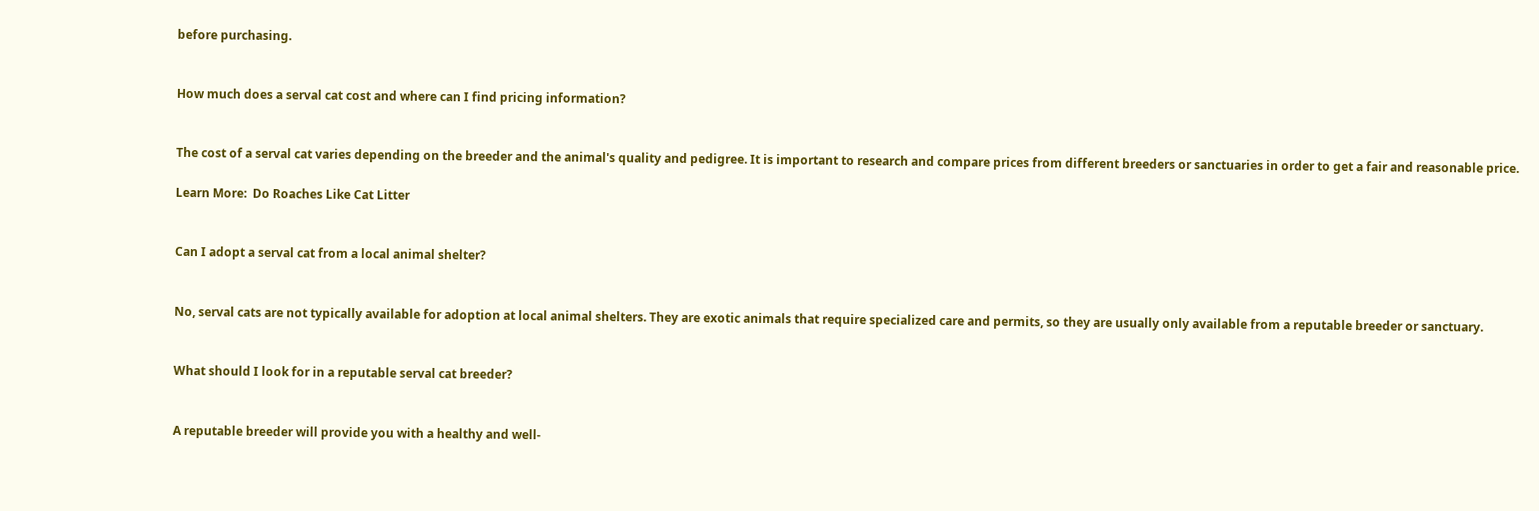before purchasing.


How much does a serval cat cost and where can I find pricing information?


The cost of a serval cat varies depending on the breeder and the animal's quality and pedigree. It is important to research and compare prices from different breeders or sanctuaries in order to get a fair and reasonable price.

Learn More:  Do Roaches Like Cat Litter


Can I adopt a serval cat from a local animal shelter?


No, serval cats are not typically available for adoption at local animal shelters. They are exotic animals that require specialized care and permits, so they are usually only available from a reputable breeder or sanctuary.


What should I look for in a reputable serval cat breeder?


A reputable breeder will provide you with a healthy and well-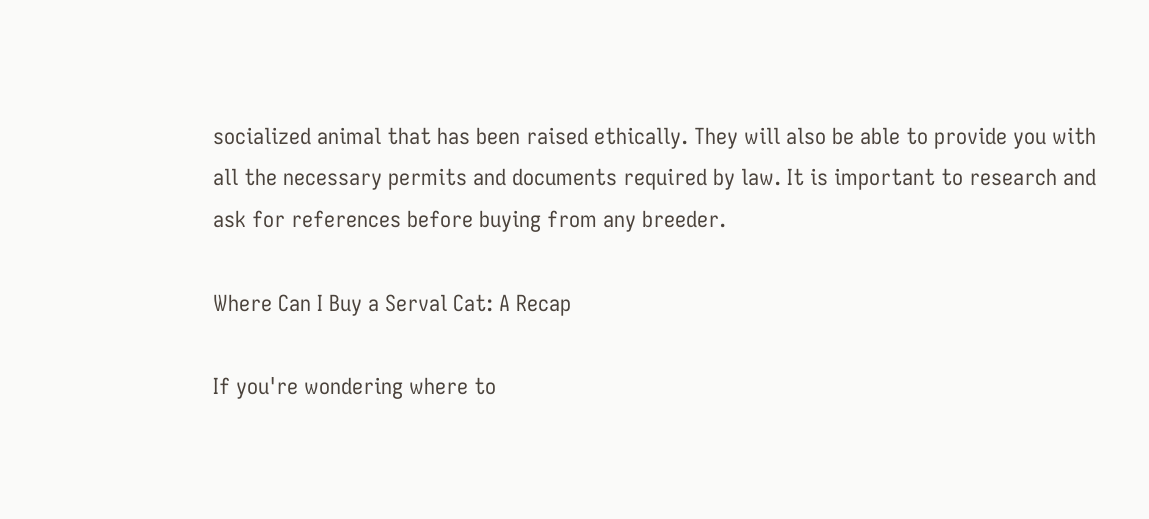socialized animal that has been raised ethically. They will also be able to provide you with all the necessary permits and documents required by law. It is important to research and ask for references before buying from any breeder.

Where Can I Buy a Serval Cat: A Recap

If you're wondering where to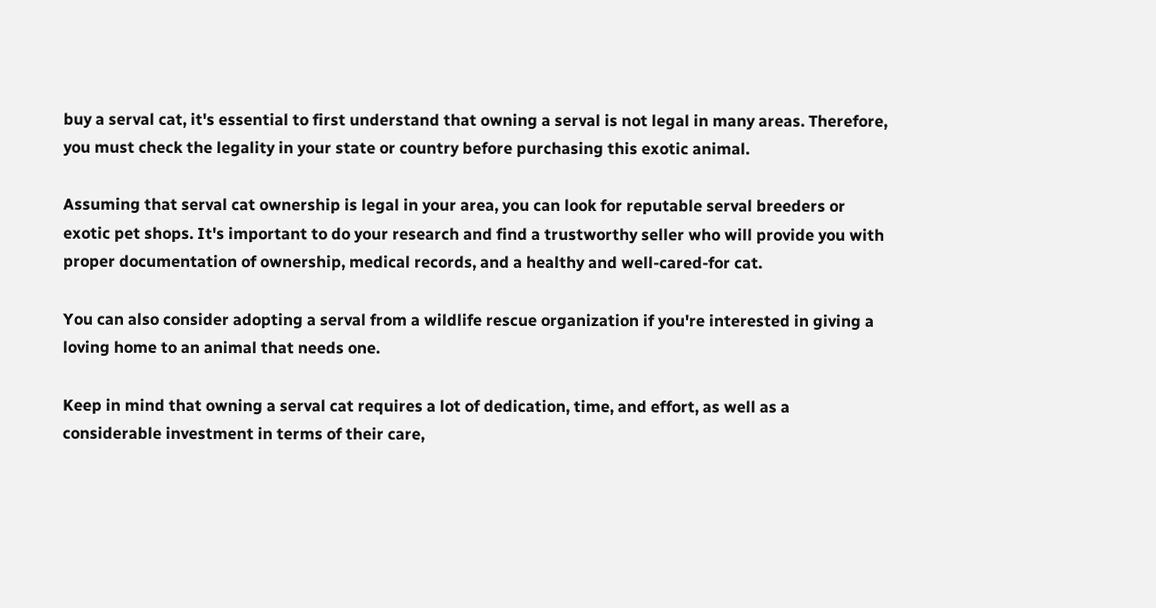buy a serval cat, it's essential to first understand that owning a serval is not legal in many areas. Therefore, you must check the legality in your state or country before purchasing this exotic animal.

Assuming that serval cat ownership is legal in your area, you can look for reputable serval breeders or exotic pet shops. It's important to do your research and find a trustworthy seller who will provide you with proper documentation of ownership, medical records, and a healthy and well-cared-for cat.

You can also consider adopting a serval from a wildlife rescue organization if you're interested in giving a loving home to an animal that needs one.

Keep in mind that owning a serval cat requires a lot of dedication, time, and effort, as well as a considerable investment in terms of their care,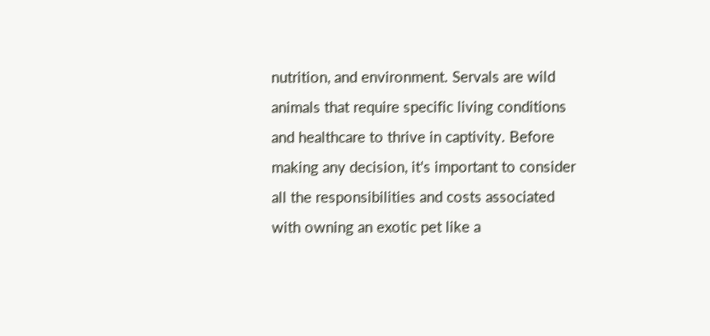nutrition, and environment. Servals are wild animals that require specific living conditions and healthcare to thrive in captivity. Before making any decision, it's important to consider all the responsibilities and costs associated with owning an exotic pet like a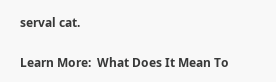serval cat.

Learn More:  What Does It Mean To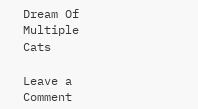Dream Of Multiple Cats

Leave a Comment